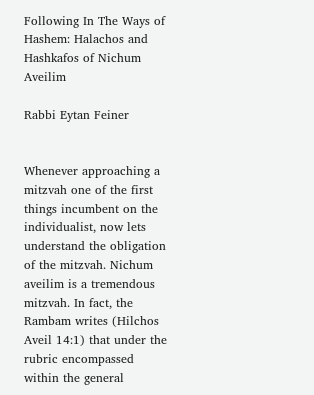Following In The Ways of Hashem: Halachos and Hashkafos of Nichum Aveilim

Rabbi Eytan Feiner


Whenever approaching a mitzvah one of the first things incumbent on the individualist, now lets understand the obligation of the mitzvah. Nichum aveilim is a tremendous mitzvah. In fact, the Rambam writes (Hilchos Aveil 14:1) that under the rubric encompassed
within the general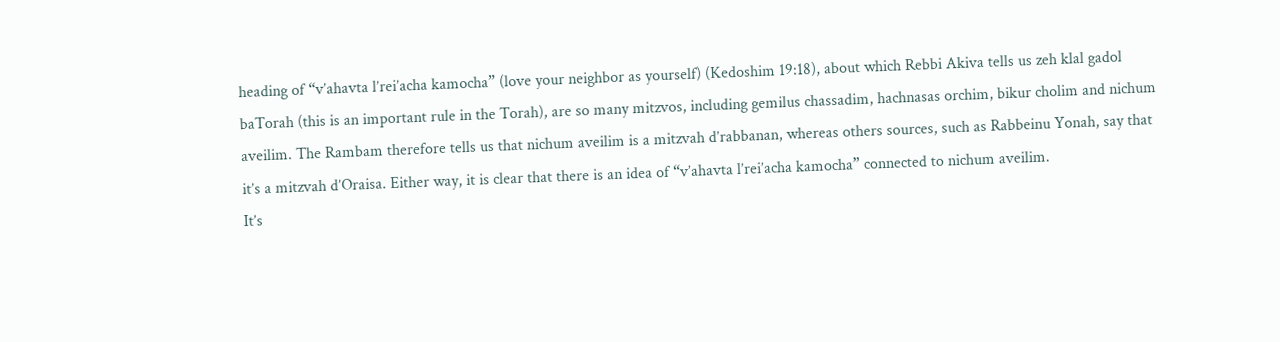heading of “v’ahavta l’rei’acha kamocha” (love your neighbor as yourself) (Kedoshim 19:18), about which Rebbi Akiva tells us zeh klal gadol baTorah (this is an important rule in the Torah), are so many mitzvos, including gemilus chassadim, hachnasas orchim, bikur cholim and nichum aveilim. The Rambam therefore tells us that nichum aveilim is a mitzvah d’rabbanan, whereas others sources, such as Rabbeinu Yonah, say that it’s a mitzvah d’Oraisa. Either way, it is clear that there is an idea of “v’ahavta l’rei’acha kamocha” connected to nichum aveilim.
It’s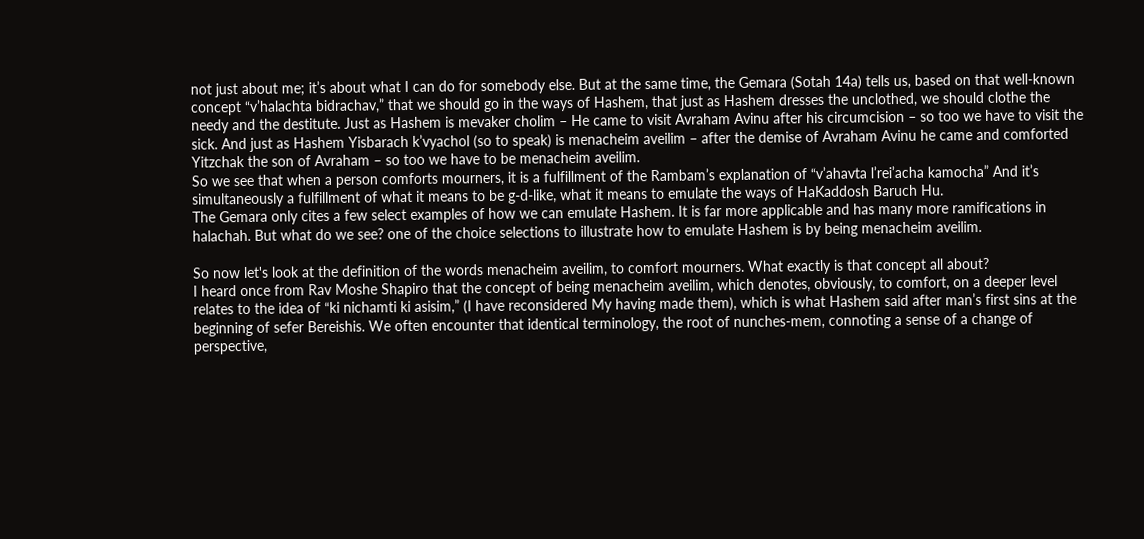not just about me; it’s about what I can do for somebody else. But at the same time, the Gemara (Sotah 14a) tells us, based on that well-known concept “v’halachta bidrachav,” that we should go in the ways of Hashem, that just as Hashem dresses the unclothed, we should clothe the needy and the destitute. Just as Hashem is mevaker cholim – He came to visit Avraham Avinu after his circumcision – so too we have to visit the sick. And just as Hashem Yisbarach k’vyachol (so to speak) is menacheim aveilim – after the demise of Avraham Avinu he came and comforted Yitzchak the son of Avraham – so too we have to be menacheim aveilim.
So we see that when a person comforts mourners, it is a fulfillment of the Rambam’s explanation of “v’ahavta l’rei’acha kamocha” And it’s simultaneously a fulfillment of what it means to be g-d-like, what it means to emulate the ways of HaKaddosh Baruch Hu.
The Gemara only cites a few select examples of how we can emulate Hashem. It is far more applicable and has many more ramifications in halachah. But what do we see? one of the choice selections to illustrate how to emulate Hashem is by being menacheim aveilim.

So now let's look at the definition of the words menacheim aveilim, to comfort mourners. What exactly is that concept all about?
I heard once from Rav Moshe Shapiro that the concept of being menacheim aveilim, which denotes, obviously, to comfort, on a deeper level relates to the idea of “ki nichamti ki asisim,” (I have reconsidered My having made them), which is what Hashem said after man’s first sins at the beginning of sefer Bereishis. We often encounter that identical terminology, the root of nunches-mem, connoting a sense of a change of perspective,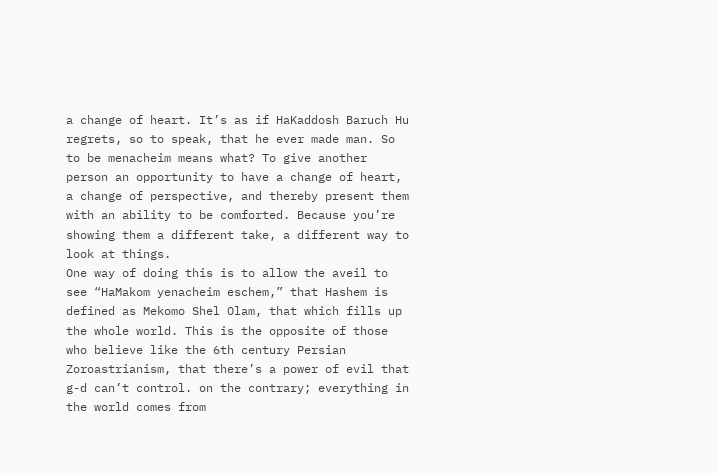a change of heart. It’s as if HaKaddosh Baruch Hu regrets, so to speak, that he ever made man. So to be menacheim means what? To give another person an opportunity to have a change of heart, a change of perspective, and thereby present them with an ability to be comforted. Because you’re showing them a different take, a different way to look at things.
One way of doing this is to allow the aveil to see “HaMakom yenacheim eschem,” that Hashem is defined as Mekomo Shel Olam, that which fills up the whole world. This is the opposite of those who believe like the 6th century Persian Zoroastrianism, that there’s a power of evil that g-d can’t control. on the contrary; everything in the world comes from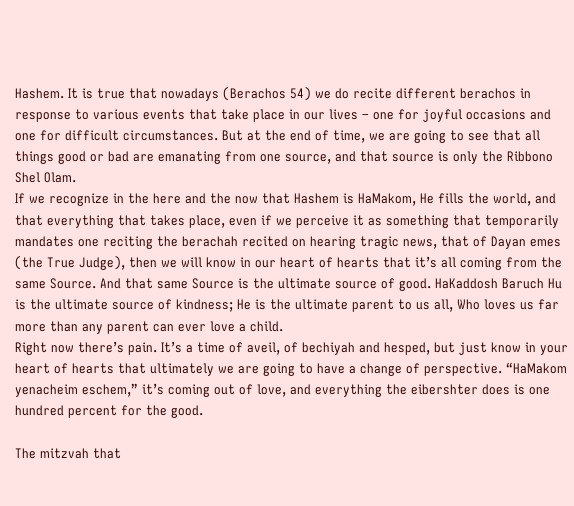Hashem. It is true that nowadays (Berachos 54) we do recite different berachos in response to various events that take place in our lives – one for joyful occasions and one for difficult circumstances. But at the end of time, we are going to see that all things good or bad are emanating from one source, and that source is only the Ribbono Shel Olam.
If we recognize in the here and the now that Hashem is HaMakom, He fills the world, and that everything that takes place, even if we perceive it as something that temporarily mandates one reciting the berachah recited on hearing tragic news, that of Dayan emes (the True Judge), then we will know in our heart of hearts that it’s all coming from the same Source. And that same Source is the ultimate source of good. HaKaddosh Baruch Hu is the ultimate source of kindness; He is the ultimate parent to us all, Who loves us far more than any parent can ever love a child.
Right now there’s pain. It’s a time of aveil, of bechiyah and hesped, but just know in your heart of hearts that ultimately we are going to have a change of perspective. “HaMakom yenacheim eschem,” it’s coming out of love, and everything the eibershter does is one hundred percent for the good.

The mitzvah that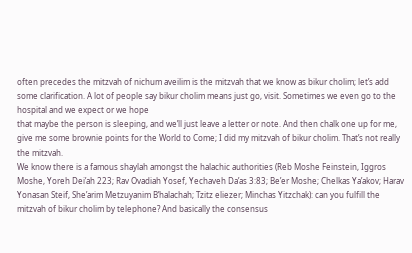often precedes the mitzvah of nichum aveilim is the mitzvah that we know as bikur cholim; let’s add some clarification. A lot of people say bikur cholim means just go, visit. Sometimes we even go to the hospital and we expect or we hope
that maybe the person is sleeping, and we’ll just leave a letter or note. And then chalk one up for me, give me some brownie points for the World to Come; I did my mitzvah of bikur cholim. That’s not really the mitzvah.
We know there is a famous shaylah amongst the halachic authorities (Reb Moshe Feinstein, Iggros Moshe, Yoreh Dei’ah 223; Rav Ovadiah Yosef, Yechaveh Da’as 3:83; Be’er Moshe; Chelkas Ya’akov; Harav Yonasan Steif, She’arim Metzuyanim B’halachah; Tzitz eliezer; Minchas Yitzchak): can you fulfill the mitzvah of bikur cholim by telephone? And basically the consensus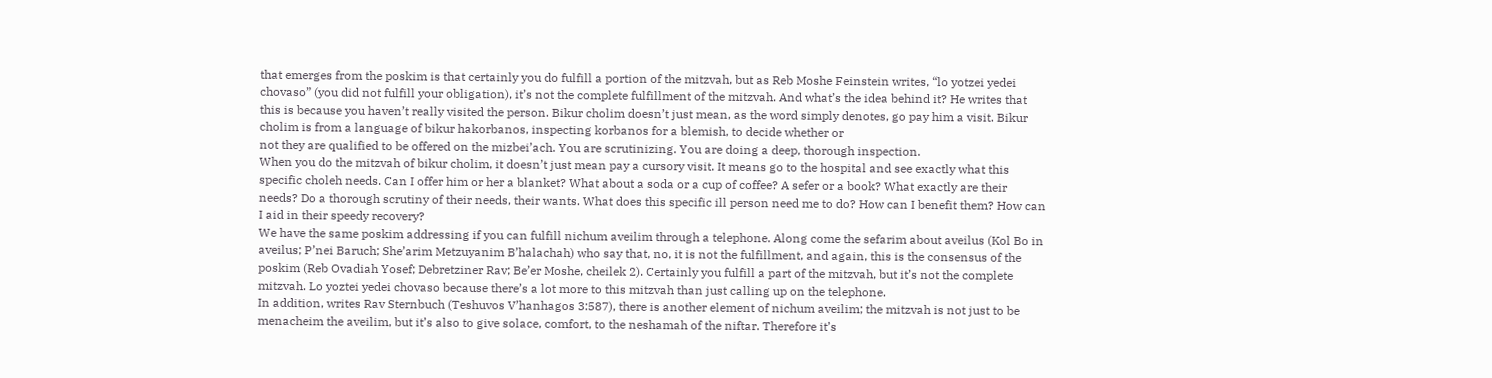that emerges from the poskim is that certainly you do fulfill a portion of the mitzvah, but as Reb Moshe Feinstein writes, “lo yotzei yedei chovaso” (you did not fulfill your obligation), it’s not the complete fulfillment of the mitzvah. And what’s the idea behind it? He writes that this is because you haven’t really visited the person. Bikur cholim doesn’t just mean, as the word simply denotes, go pay him a visit. Bikur cholim is from a language of bikur hakorbanos, inspecting korbanos for a blemish, to decide whether or
not they are qualified to be offered on the mizbei’ach. You are scrutinizing. You are doing a deep, thorough inspection.
When you do the mitzvah of bikur cholim, it doesn’t just mean pay a cursory visit. It means go to the hospital and see exactly what this specific choleh needs. Can I offer him or her a blanket? What about a soda or a cup of coffee? A sefer or a book? What exactly are their needs? Do a thorough scrutiny of their needs, their wants. What does this specific ill person need me to do? How can I benefit them? How can I aid in their speedy recovery?
We have the same poskim addressing if you can fulfill nichum aveilim through a telephone. Along come the sefarim about aveilus (Kol Bo in aveilus; P’nei Baruch; She’arim Metzuyanim B’halachah) who say that, no, it is not the fulfillment, and again, this is the consensus of the poskim (Reb Ovadiah Yosef; Debretziner Rav; Be’er Moshe, cheilek 2). Certainly you fulfill a part of the mitzvah, but it’s not the complete mitzvah. Lo yoztei yedei chovaso because there’s a lot more to this mitzvah than just calling up on the telephone.
In addition, writes Rav Sternbuch (Teshuvos V’hanhagos 3:587), there is another element of nichum aveilim; the mitzvah is not just to be menacheim the aveilim, but it’s also to give solace, comfort, to the neshamah of the niftar. Therefore it’s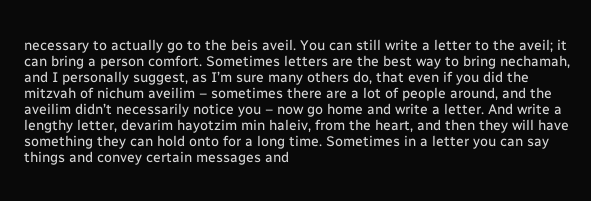necessary to actually go to the beis aveil. You can still write a letter to the aveil; it can bring a person comfort. Sometimes letters are the best way to bring nechamah, and I personally suggest, as I’m sure many others do, that even if you did the mitzvah of nichum aveilim – sometimes there are a lot of people around, and the aveilim didn’t necessarily notice you – now go home and write a letter. And write a lengthy letter, devarim hayotzim min haleiv, from the heart, and then they will have something they can hold onto for a long time. Sometimes in a letter you can say things and convey certain messages and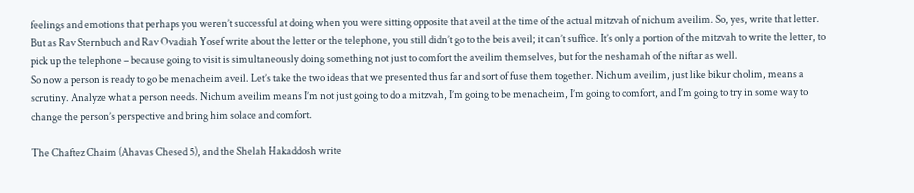feelings and emotions that perhaps you weren’t successful at doing when you were sitting opposite that aveil at the time of the actual mitzvah of nichum aveilim. So, yes, write that letter. But as Rav Sternbuch and Rav Ovadiah Yosef write about the letter or the telephone, you still didn’t go to the beis aveil; it can’t suffice. It’s only a portion of the mitzvah to write the letter, to pick up the telephone – because going to visit is simultaneously doing something not just to comfort the aveilim themselves, but for the neshamah of the niftar as well.
So now a person is ready to go be menacheim aveil. Let’s take the two ideas that we presented thus far and sort of fuse them together. Nichum aveilim, just like bikur cholim, means a scrutiny. Analyze what a person needs. Nichum aveilim means I’m not just going to do a mitzvah, I’m going to be menacheim, I’m going to comfort, and I’m going to try in some way to change the person’s perspective and bring him solace and comfort.

The Chaftez Chaim (Ahavas Chesed 5), and the Shelah Hakaddosh write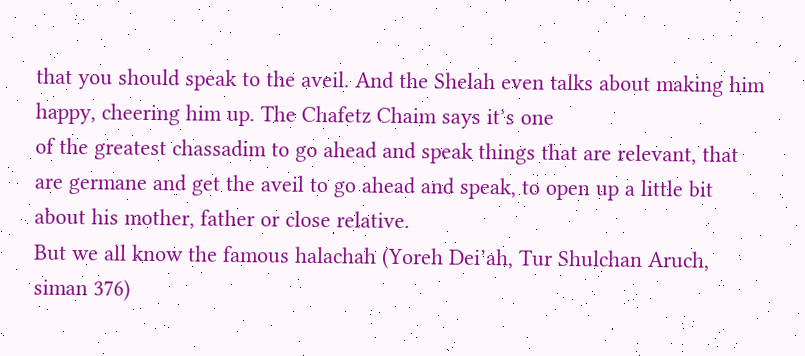that you should speak to the aveil. And the Shelah even talks about making him happy, cheering him up. The Chafetz Chaim says it’s one
of the greatest chassadim to go ahead and speak things that are relevant, that are germane and get the aveil to go ahead and speak, to open up a little bit about his mother, father or close relative.
But we all know the famous halachah (Yoreh Dei’ah, Tur Shulchan Aruch, siman 376)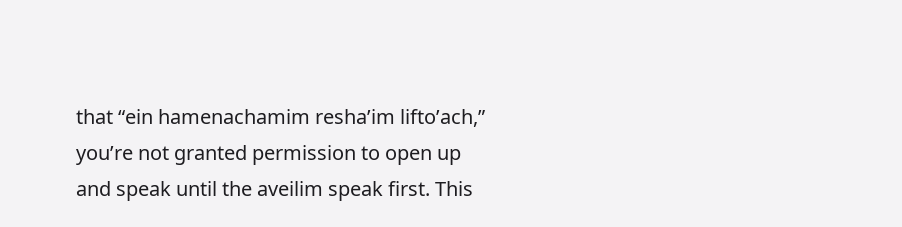that “ein hamenachamim resha’im lifto’ach,” you’re not granted permission to open up and speak until the aveilim speak first. This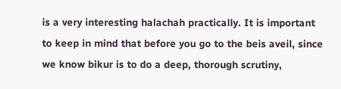is a very interesting halachah practically. It is important to keep in mind that before you go to the beis aveil, since we know bikur is to do a deep, thorough scrutiny,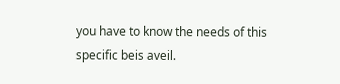you have to know the needs of this specific beis aveil.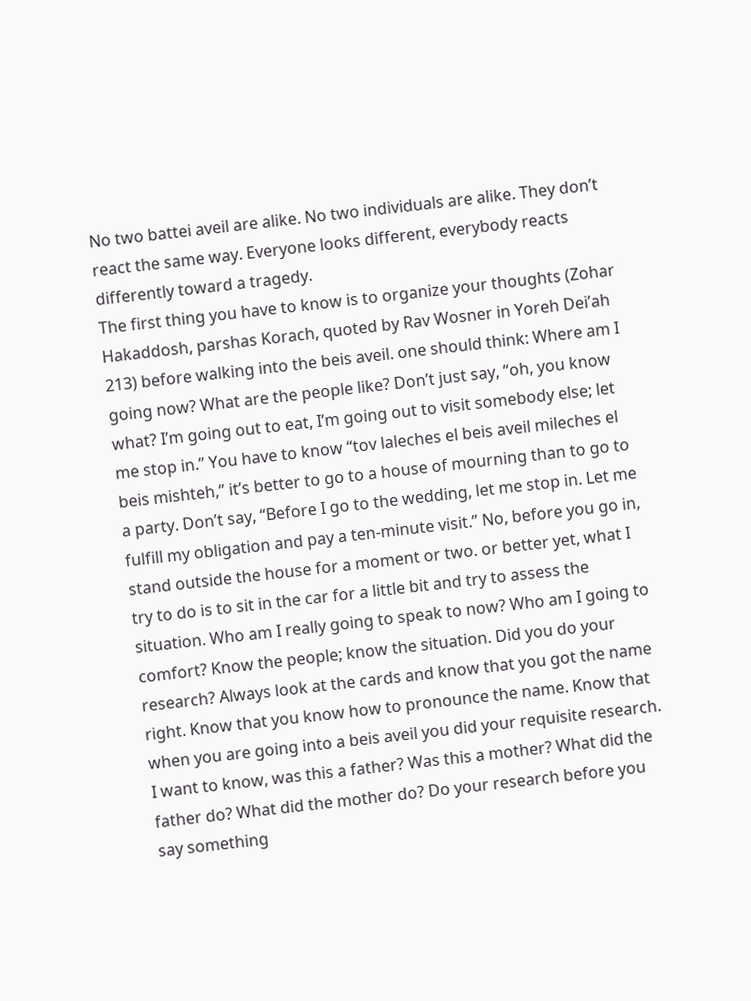No two battei aveil are alike. No two individuals are alike. They don’t react the same way. Everyone looks different, everybody reacts differently toward a tragedy.
The first thing you have to know is to organize your thoughts (Zohar Hakaddosh, parshas Korach, quoted by Rav Wosner in Yoreh Dei’ah
213) before walking into the beis aveil. one should think: Where am I going now? What are the people like? Don’t just say, “oh, you know what? I’m going out to eat, I’m going out to visit somebody else; let me stop in.” You have to know “tov laleches el beis aveil mileches el beis mishteh,” it’s better to go to a house of mourning than to go to a party. Don’t say, “Before I go to the wedding, let me stop in. Let me fulfill my obligation and pay a ten-minute visit.” No, before you go in, stand outside the house for a moment or two. or better yet, what I try to do is to sit in the car for a little bit and try to assess the situation. Who am I really going to speak to now? Who am I going to comfort? Know the people; know the situation. Did you do your research? Always look at the cards and know that you got the name right. Know that you know how to pronounce the name. Know that when you are going into a beis aveil you did your requisite research. I want to know, was this a father? Was this a mother? What did the father do? What did the mother do? Do your research before you say something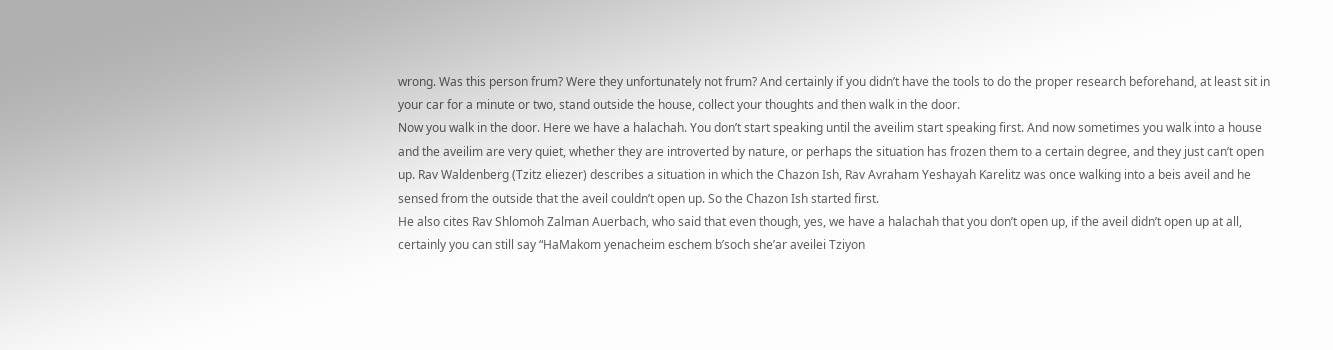wrong. Was this person frum? Were they unfortunately not frum? And certainly if you didn’t have the tools to do the proper research beforehand, at least sit in your car for a minute or two, stand outside the house, collect your thoughts and then walk in the door.
Now you walk in the door. Here we have a halachah. You don’t start speaking until the aveilim start speaking first. And now sometimes you walk into a house and the aveilim are very quiet, whether they are introverted by nature, or perhaps the situation has frozen them to a certain degree, and they just can’t open up. Rav Waldenberg (Tzitz eliezer) describes a situation in which the Chazon Ish, Rav Avraham Yeshayah Karelitz was once walking into a beis aveil and he sensed from the outside that the aveil couldn’t open up. So the Chazon Ish started first.
He also cites Rav Shlomoh Zalman Auerbach, who said that even though, yes, we have a halachah that you don’t open up, if the aveil didn’t open up at all, certainly you can still say “HaMakom yenacheim eschem b’soch she’ar aveilei Tziyon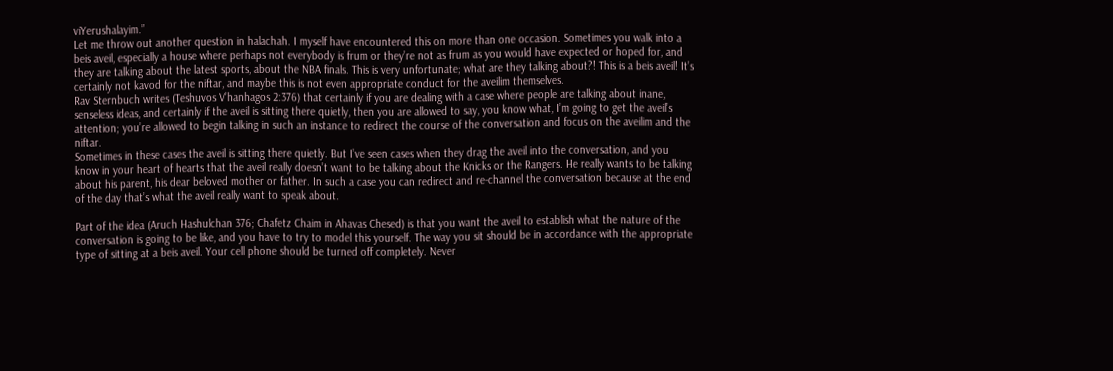viYerushalayim.”
Let me throw out another question in halachah. I myself have encountered this on more than one occasion. Sometimes you walk into a beis aveil, especially a house where perhaps not everybody is frum or they’re not as frum as you would have expected or hoped for, and they are talking about the latest sports, about the NBA finals. This is very unfortunate; what are they talking about?! This is a beis aveil! It’s certainly not kavod for the niftar, and maybe this is not even appropriate conduct for the aveilim themselves.
Rav Sternbuch writes (Teshuvos V’hanhagos 2:376) that certainly if you are dealing with a case where people are talking about inane, senseless ideas, and certainly if the aveil is sitting there quietly, then you are allowed to say, you know what, I’m going to get the aveil’s attention; you’re allowed to begin talking in such an instance to redirect the course of the conversation and focus on the aveilim and the niftar.
Sometimes in these cases the aveil is sitting there quietly. But I’ve seen cases when they drag the aveil into the conversation, and you
know in your heart of hearts that the aveil really doesn’t want to be talking about the Knicks or the Rangers. He really wants to be talking about his parent, his dear beloved mother or father. In such a case you can redirect and re-channel the conversation because at the end of the day that’s what the aveil really want to speak about.

Part of the idea (Aruch Hashulchan 376; Chafetz Chaim in Ahavas Chesed) is that you want the aveil to establish what the nature of the conversation is going to be like, and you have to try to model this yourself. The way you sit should be in accordance with the appropriate type of sitting at a beis aveil. Your cell phone should be turned off completely. Never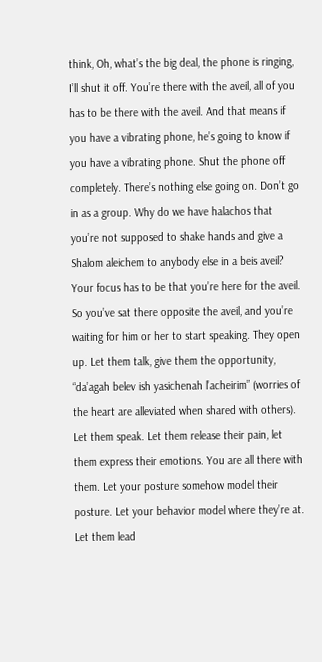think, Oh, what’s the big deal, the phone is ringing, I’ll shut it off. You’re there with the aveil, all of you has to be there with the aveil. And that means if you have a vibrating phone, he’s going to know if you have a vibrating phone. Shut the phone off completely. There’s nothing else going on. Don’t go in as a group. Why do we have halachos that you’re not supposed to shake hands and give a Shalom aleichem to anybody else in a beis aveil? Your focus has to be that you’re here for the aveil.
So you’ve sat there opposite the aveil, and you’re waiting for him or her to start speaking. They open up. Let them talk, give them the opportunity, “da’agah belev ish yasichenah l’acheirim” (worries of the heart are alleviated when shared with others). Let them speak. Let them release their pain, let them express their emotions. You are all there with them. Let your posture somehow model their posture. Let your behavior model where they’re at. Let them lead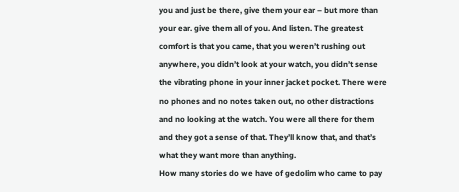you and just be there, give them your ear – but more than your ear. give them all of you. And listen. The greatest comfort is that you came, that you weren’t rushing out anywhere, you didn’t look at your watch, you didn’t sense the vibrating phone in your inner jacket pocket. There were no phones and no notes taken out, no other distractions and no looking at the watch. You were all there for them and they got a sense of that. They’ll know that, and that’s what they want more than anything.
How many stories do we have of gedolim who came to pay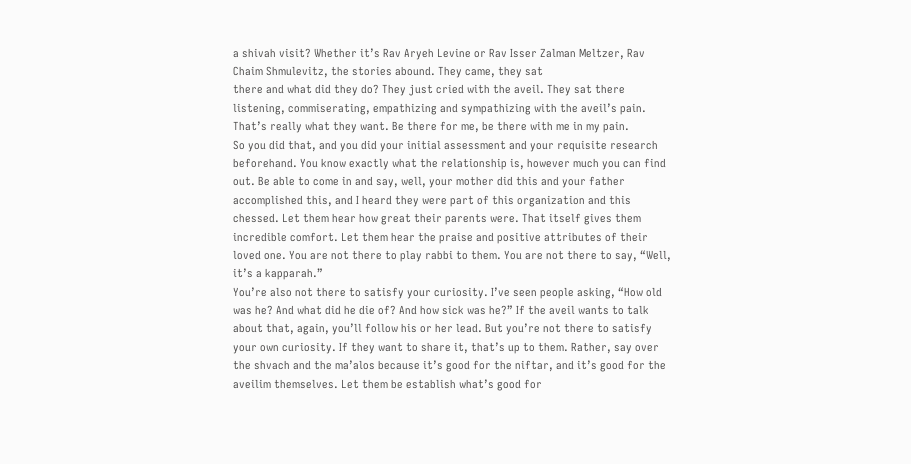a shivah visit? Whether it’s Rav Aryeh Levine or Rav Isser Zalman Meltzer, Rav Chaim Shmulevitz, the stories abound. They came, they sat
there and what did they do? They just cried with the aveil. They sat there listening, commiserating, empathizing and sympathizing with the aveil’s pain. That’s really what they want. Be there for me, be there with me in my pain.
So you did that, and you did your initial assessment and your requisite research beforehand. You know exactly what the relationship is, however much you can find out. Be able to come in and say, well, your mother did this and your father accomplished this, and I heard they were part of this organization and this chessed. Let them hear how great their parents were. That itself gives them incredible comfort. Let them hear the praise and positive attributes of their loved one. You are not there to play rabbi to them. You are not there to say, “Well, it’s a kapparah.”
You’re also not there to satisfy your curiosity. I’ve seen people asking, “How old was he? And what did he die of? And how sick was he?” If the aveil wants to talk about that, again, you’ll follow his or her lead. But you’re not there to satisfy your own curiosity. If they want to share it, that’s up to them. Rather, say over the shvach and the ma’alos because it’s good for the niftar, and it’s good for the aveilim themselves. Let them be establish what’s good for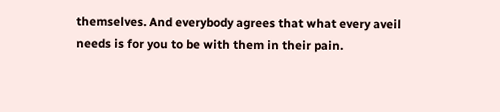themselves. And everybody agrees that what every aveil needs is for you to be with them in their pain.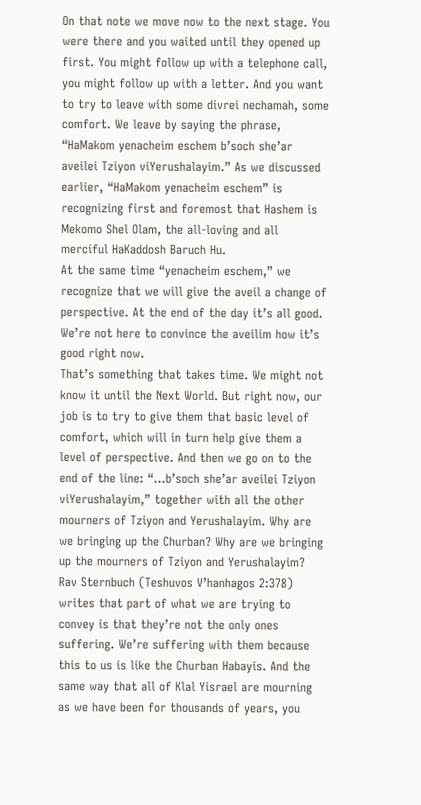On that note we move now to the next stage. You were there and you waited until they opened up first. You might follow up with a telephone call, you might follow up with a letter. And you want to try to leave with some divrei nechamah, some comfort. We leave by saying the phrase, “HaMakom yenacheim eschem b’soch she’ar aveilei Tziyon viYerushalayim.” As we discussed earlier, “HaMakom yenacheim eschem” is recognizing first and foremost that Hashem is Mekomo Shel Olam, the all-loving and all merciful HaKaddosh Baruch Hu.
At the same time “yenacheim eschem,” we recognize that we will give the aveil a change of perspective. At the end of the day it’s all good. We’re not here to convince the aveilim how it’s good right now.
That’s something that takes time. We might not know it until the Next World. But right now, our job is to try to give them that basic level of comfort, which will in turn help give them a level of perspective. And then we go on to the end of the line: “…b’soch she’ar aveilei Tziyon viYerushalayim,” together with all the other mourners of Tziyon and Yerushalayim. Why are we bringing up the Churban? Why are we bringing up the mourners of Tziyon and Yerushalayim?
Rav Sternbuch (Teshuvos V’hanhagos 2:378) writes that part of what we are trying to convey is that they’re not the only ones suffering. We’re suffering with them because this to us is like the Churban Habayis. And the same way that all of Klal Yisrael are mourning as we have been for thousands of years, you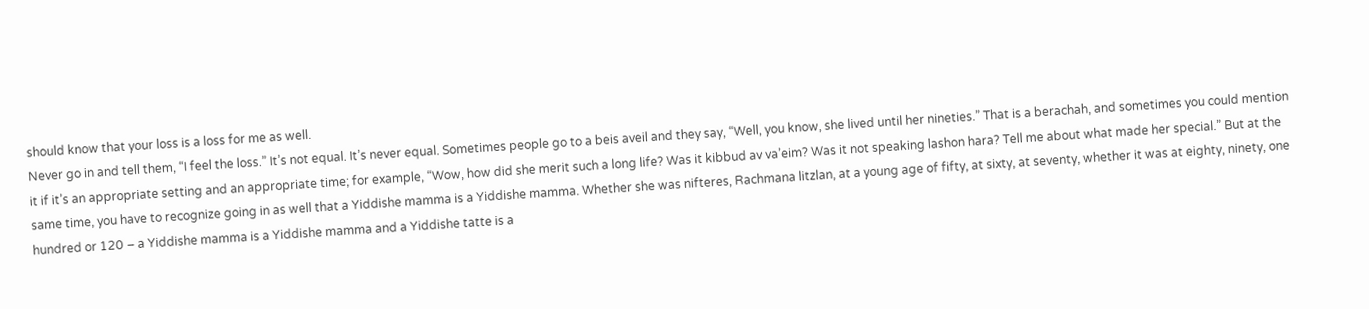should know that your loss is a loss for me as well.
Never go in and tell them, “I feel the loss.” It’s not equal. It’s never equal. Sometimes people go to a beis aveil and they say, “Well, you know, she lived until her nineties.” That is a berachah, and sometimes you could mention it if it’s an appropriate setting and an appropriate time; for example, “Wow, how did she merit such a long life? Was it kibbud av va’eim? Was it not speaking lashon hara? Tell me about what made her special.” But at the same time, you have to recognize going in as well that a Yiddishe mamma is a Yiddishe mamma. Whether she was nifteres, Rachmana litzlan, at a young age of fifty, at sixty, at seventy, whether it was at eighty, ninety, one hundred or 120 – a Yiddishe mamma is a Yiddishe mamma and a Yiddishe tatte is a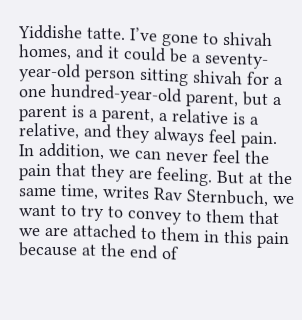Yiddishe tatte. I’ve gone to shivah homes, and it could be a seventy-year-old person sitting shivah for a one hundred-year-old parent, but a parent is a parent, a relative is a relative, and they always feel pain.
In addition, we can never feel the pain that they are feeling. But at the same time, writes Rav Sternbuch, we want to try to convey to them that we are attached to them in this pain because at the end of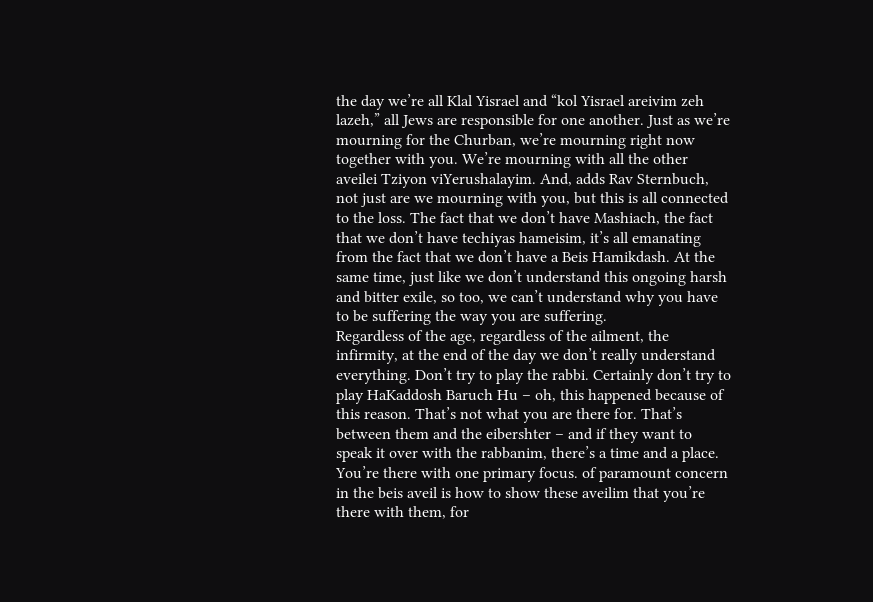the day we’re all Klal Yisrael and “kol Yisrael areivim zeh lazeh,” all Jews are responsible for one another. Just as we’re mourning for the Churban, we’re mourning right now together with you. We’re mourning with all the other aveilei Tziyon viYerushalayim. And, adds Rav Sternbuch, not just are we mourning with you, but this is all connected to the loss. The fact that we don’t have Mashiach, the fact that we don’t have techiyas hameisim, it’s all emanating from the fact that we don’t have a Beis Hamikdash. At the same time, just like we don’t understand this ongoing harsh and bitter exile, so too, we can’t understand why you have to be suffering the way you are suffering.
Regardless of the age, regardless of the ailment, the infirmity, at the end of the day we don’t really understand everything. Don’t try to play the rabbi. Certainly don’t try to play HaKaddosh Baruch Hu – oh, this happened because of this reason. That’s not what you are there for. That’s between them and the eibershter – and if they want to speak it over with the rabbanim, there’s a time and a place.
You’re there with one primary focus. of paramount concern in the beis aveil is how to show these aveilim that you’re there with them, for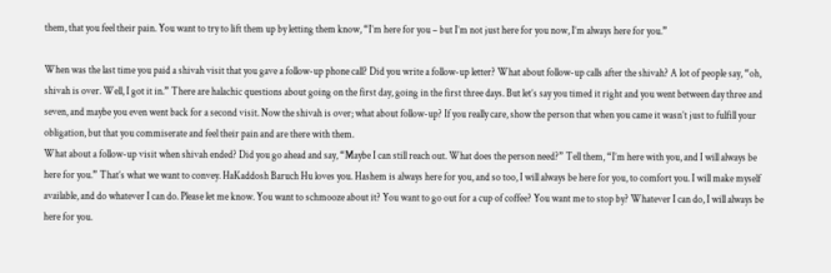them, that you feel their pain. You want to try to lift them up by letting them know, “I’m here for you – but I’m not just here for you now, I’m always here for you.”

When was the last time you paid a shivah visit that you gave a follow-up phone call? Did you write a follow-up letter? What about follow-up calls after the shivah? A lot of people say, “oh, shivah is over. Well, I got it in.” There are halachic questions about going on the first day, going in the first three days. But let’s say you timed it right and you went between day three and seven, and maybe you even went back for a second visit. Now the shivah is over; what about follow-up? If you really care, show the person that when you came it wasn’t just to fulfill your obligation, but that you commiserate and feel their pain and are there with them.
What about a follow-up visit when shivah ended? Did you go ahead and say, “Maybe I can still reach out. What does the person need?” Tell them, “I’m here with you, and I will always be here for you.” That’s what we want to convey. HaKaddosh Baruch Hu loves you. Hashem is always here for you, and so too, I will always be here for you, to comfort you. I will make myself available, and do whatever I can do. Please let me know. You want to schmooze about it? You want to go out for a cup of coffee? You want me to stop by? Whatever I can do, I will always be here for you.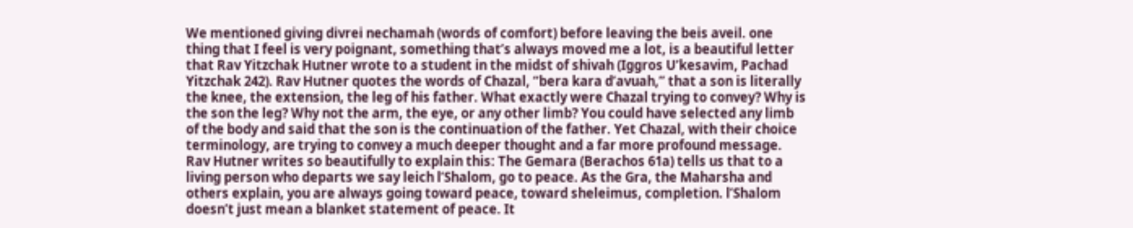We mentioned giving divrei nechamah (words of comfort) before leaving the beis aveil. one thing that I feel is very poignant, something that’s always moved me a lot, is a beautiful letter that Rav Yitzchak Hutner wrote to a student in the midst of shivah (Iggros U’kesavim, Pachad Yitzchak 242). Rav Hutner quotes the words of Chazal, “bera kara d’avuah,” that a son is literally the knee, the extension, the leg of his father. What exactly were Chazal trying to convey? Why is the son the leg? Why not the arm, the eye, or any other limb? You could have selected any limb of the body and said that the son is the continuation of the father. Yet Chazal, with their choice terminology, are trying to convey a much deeper thought and a far more profound message.
Rav Hutner writes so beautifully to explain this: The Gemara (Berachos 61a) tells us that to a living person who departs we say leich l’Shalom, go to peace. As the Gra, the Maharsha and others explain, you are always going toward peace, toward sheleimus, completion. l’Shalom doesn’t just mean a blanket statement of peace. It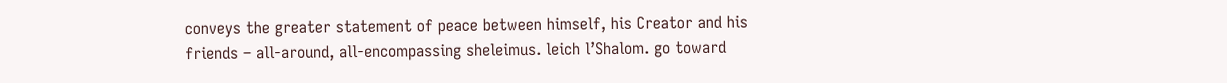conveys the greater statement of peace between himself, his Creator and his friends – all-around, all-encompassing sheleimus. leich l’Shalom. go toward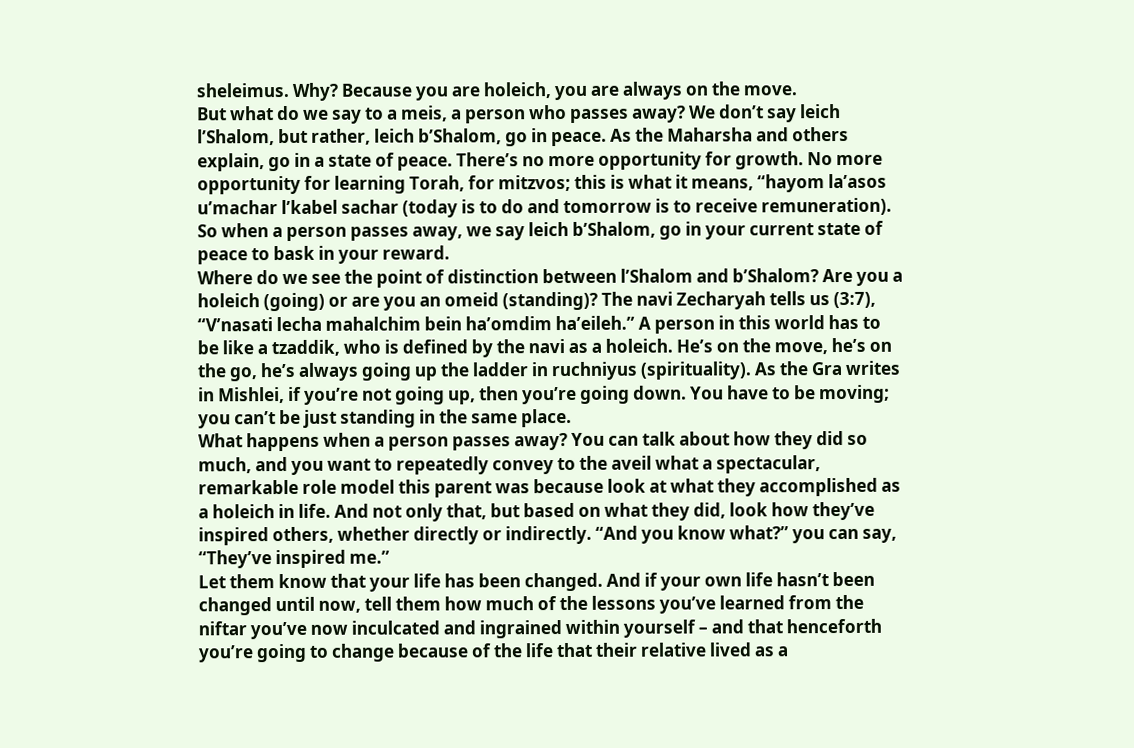sheleimus. Why? Because you are holeich, you are always on the move.
But what do we say to a meis, a person who passes away? We don’t say leich l’Shalom, but rather, leich b’Shalom, go in peace. As the Maharsha and others explain, go in a state of peace. There’s no more opportunity for growth. No more opportunity for learning Torah, for mitzvos; this is what it means, “hayom la’asos u’machar l’kabel sachar (today is to do and tomorrow is to receive remuneration). So when a person passes away, we say leich b’Shalom, go in your current state of peace to bask in your reward.
Where do we see the point of distinction between l’Shalom and b’Shalom? Are you a holeich (going) or are you an omeid (standing)? The navi Zecharyah tells us (3:7), “V’nasati lecha mahalchim bein ha’omdim ha’eileh.” A person in this world has to be like a tzaddik, who is defined by the navi as a holeich. He’s on the move, he’s on the go, he’s always going up the ladder in ruchniyus (spirituality). As the Gra writes in Mishlei, if you’re not going up, then you’re going down. You have to be moving; you can’t be just standing in the same place.
What happens when a person passes away? You can talk about how they did so much, and you want to repeatedly convey to the aveil what a spectacular, remarkable role model this parent was because look at what they accomplished as a holeich in life. And not only that, but based on what they did, look how they’ve inspired others, whether directly or indirectly. “And you know what?” you can say, “They’ve inspired me.”
Let them know that your life has been changed. And if your own life hasn’t been changed until now, tell them how much of the lessons you’ve learned from the niftar you’ve now inculcated and ingrained within yourself – and that henceforth you’re going to change because of the life that their relative lived as a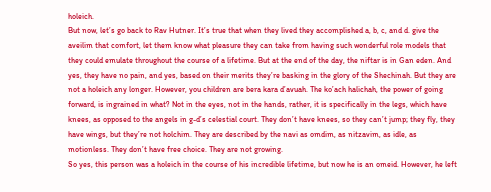holeich.
But now, let’s go back to Rav Hutner. It’s true that when they lived they accomplished a, b, c, and d. give the aveilim that comfort, let them know what pleasure they can take from having such wonderful role models that they could emulate throughout the course of a lifetime. But at the end of the day, the niftar is in Gan eden. And yes, they have no pain, and yes, based on their merits they’re basking in the glory of the Shechinah. But they are not a holeich any longer. However, you children are bera kara d’avuah. The ko’ach halichah, the power of going forward, is ingrained in what? Not in the eyes, not in the hands, rather, it is specifically in the legs, which have knees, as opposed to the angels in g-d’s celestial court. They don’t have knees, so they can’t jump; they fly, they have wings, but they’re not holchim. They are described by the navi as omdim, as nitzavim, as idle, as motionless. They don’t have free choice. They are not growing.
So yes, this person was a holeich in the course of his incredible lifetime, but now he is an omeid. However, he left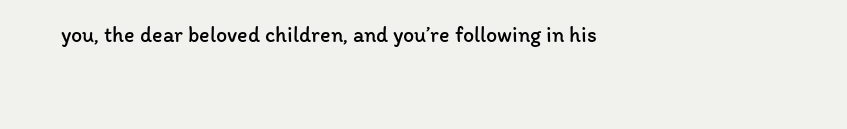you, the dear beloved children, and you’re following in his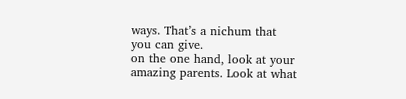ways. That’s a nichum that you can give.
on the one hand, look at your amazing parents. Look at what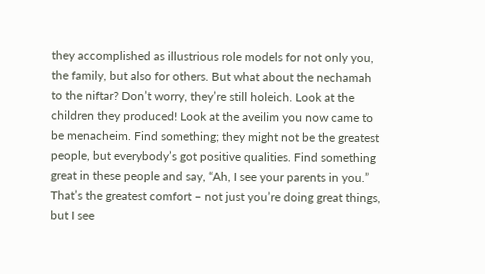they accomplished as illustrious role models for not only you, the family, but also for others. But what about the nechamah to the niftar? Don’t worry, they’re still holeich. Look at the children they produced! Look at the aveilim you now came to be menacheim. Find something; they might not be the greatest people, but everybody’s got positive qualities. Find something great in these people and say, “Ah, I see your parents in you.”
That’s the greatest comfort – not just you’re doing great things, but I see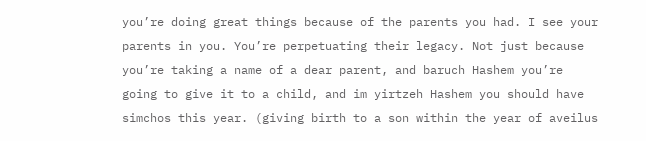you’re doing great things because of the parents you had. I see your parents in you. You’re perpetuating their legacy. Not just because you’re taking a name of a dear parent, and baruch Hashem you’re going to give it to a child, and im yirtzeh Hashem you should have simchos this year. (giving birth to a son within the year of aveilus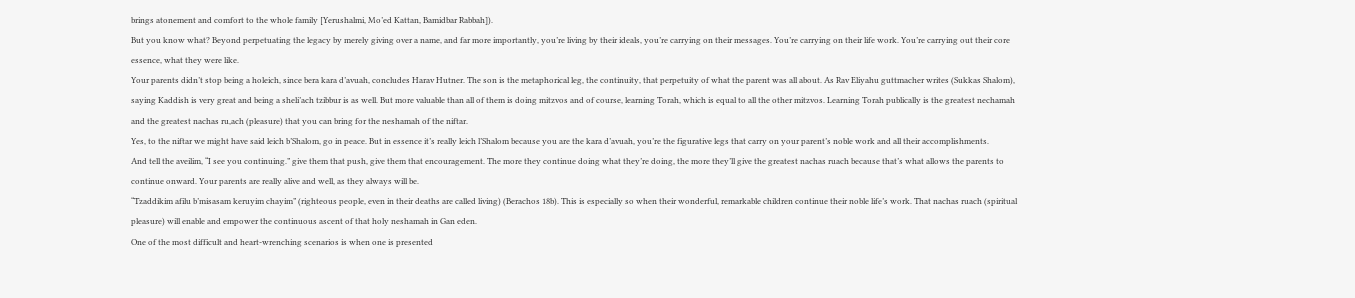brings atonement and comfort to the whole family [Yerushalmi, Mo’ed Kattan, Bamidbar Rabbah]).
But you know what? Beyond perpetuating the legacy by merely giving over a name, and far more importantly, you’re living by their ideals, you’re carrying on their messages. You’re carrying on their life work. You’re carrying out their core essence, what they were like.
Your parents didn’t stop being a holeich, since bera kara d’avuah, concludes Harav Hutner. The son is the metaphorical leg, the continuity, that perpetuity of what the parent was all about. As Rav Eliyahu guttmacher writes (Sukkas Shalom), saying Kaddish is very great and being a sheli’ach tzibbur is as well. But more valuable than all of them is doing mitzvos and of course, learning Torah, which is equal to all the other mitzvos. Learning Torah publically is the greatest nechamah and the greatest nachas ru,ach (pleasure) that you can bring for the neshamah of the niftar.
Yes, to the niftar we might have said leich b’Shalom, go in peace. But in essence it’s really leich l’Shalom because you are the kara d’avuah, you’re the figurative legs that carry on your parent’s noble work and all their accomplishments.
And tell the aveilim, “I see you continuing.” give them that push, give them that encouragement. The more they continue doing what they’re doing, the more they’ll give the greatest nachas ruach because that’s what allows the parents to continue onward. Your parents are really alive and well, as they always will be.
“Tzaddikim afilu b’misasam keruyim chayim” (righteous people, even in their deaths are called living) (Berachos 18b). This is especially so when their wonderful, remarkable children continue their noble life’s work. That nachas ruach (spiritual pleasure) will enable and empower the continuous ascent of that holy neshamah in Gan eden.
One of the most difficult and heart-wrenching scenarios is when one is presented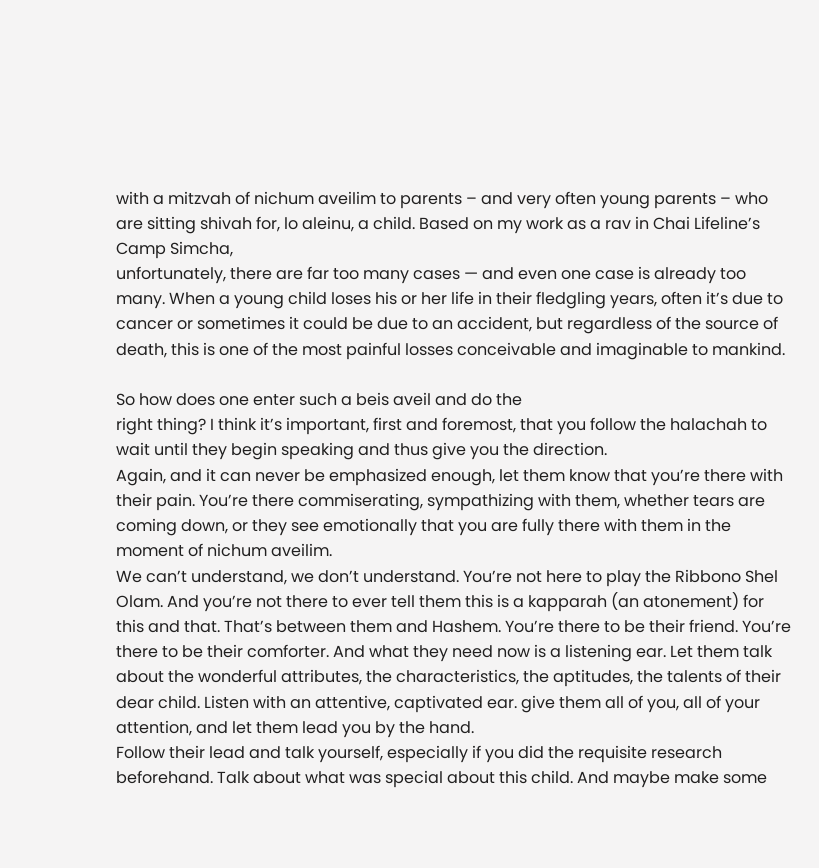with a mitzvah of nichum aveilim to parents – and very often young parents – who are sitting shivah for, lo aleinu, a child. Based on my work as a rav in Chai Lifeline’s Camp Simcha,
unfortunately, there are far too many cases — and even one case is already too many. When a young child loses his or her life in their fledgling years, often it’s due to cancer or sometimes it could be due to an accident, but regardless of the source of death, this is one of the most painful losses conceivable and imaginable to mankind.

So how does one enter such a beis aveil and do the
right thing? I think it’s important, first and foremost, that you follow the halachah to wait until they begin speaking and thus give you the direction.
Again, and it can never be emphasized enough, let them know that you’re there with their pain. You’re there commiserating, sympathizing with them, whether tears are coming down, or they see emotionally that you are fully there with them in the moment of nichum aveilim.
We can’t understand, we don’t understand. You’re not here to play the Ribbono Shel Olam. And you’re not there to ever tell them this is a kapparah (an atonement) for this and that. That’s between them and Hashem. You’re there to be their friend. You’re there to be their comforter. And what they need now is a listening ear. Let them talk about the wonderful attributes, the characteristics, the aptitudes, the talents of their dear child. Listen with an attentive, captivated ear. give them all of you, all of your attention, and let them lead you by the hand.
Follow their lead and talk yourself, especially if you did the requisite research beforehand. Talk about what was special about this child. And maybe make some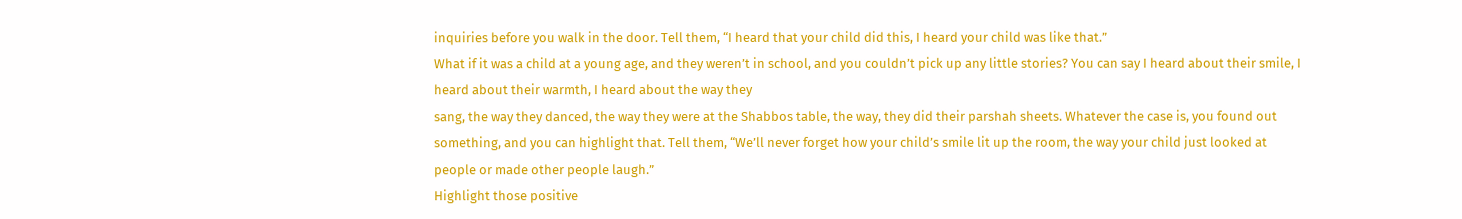inquiries before you walk in the door. Tell them, “I heard that your child did this, I heard your child was like that.”
What if it was a child at a young age, and they weren’t in school, and you couldn’t pick up any little stories? You can say I heard about their smile, I heard about their warmth, I heard about the way they
sang, the way they danced, the way they were at the Shabbos table, the way, they did their parshah sheets. Whatever the case is, you found out something, and you can highlight that. Tell them, “We’ll never forget how your child’s smile lit up the room, the way your child just looked at people or made other people laugh.”
Highlight those positive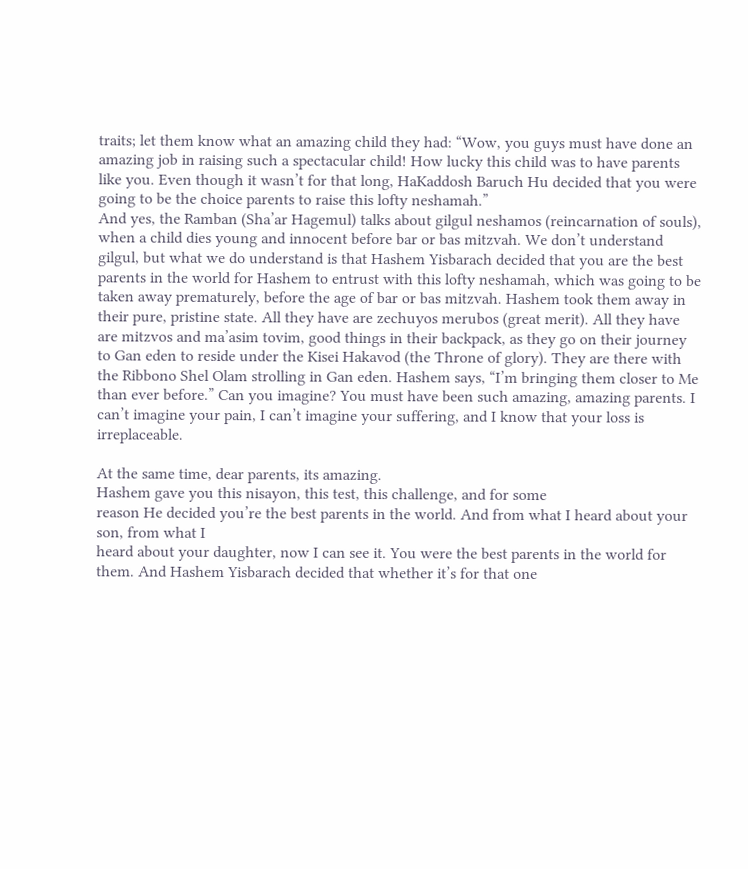traits; let them know what an amazing child they had: “Wow, you guys must have done an amazing job in raising such a spectacular child! How lucky this child was to have parents like you. Even though it wasn’t for that long, HaKaddosh Baruch Hu decided that you were going to be the choice parents to raise this lofty neshamah.”
And yes, the Ramban (Sha’ar Hagemul) talks about gilgul neshamos (reincarnation of souls), when a child dies young and innocent before bar or bas mitzvah. We don’t understand gilgul, but what we do understand is that Hashem Yisbarach decided that you are the best parents in the world for Hashem to entrust with this lofty neshamah, which was going to be taken away prematurely, before the age of bar or bas mitzvah. Hashem took them away in their pure, pristine state. All they have are zechuyos merubos (great merit). All they have are mitzvos and ma’asim tovim, good things in their backpack, as they go on their journey to Gan eden to reside under the Kisei Hakavod (the Throne of glory). They are there with the Ribbono Shel Olam strolling in Gan eden. Hashem says, “I’m bringing them closer to Me than ever before.” Can you imagine? You must have been such amazing, amazing parents. I can’t imagine your pain, I can’t imagine your suffering, and I know that your loss is irreplaceable.

At the same time, dear parents, its amazing.
Hashem gave you this nisayon, this test, this challenge, and for some
reason He decided you’re the best parents in the world. And from what I heard about your son, from what I
heard about your daughter, now I can see it. You were the best parents in the world for them. And Hashem Yisbarach decided that whether it’s for that one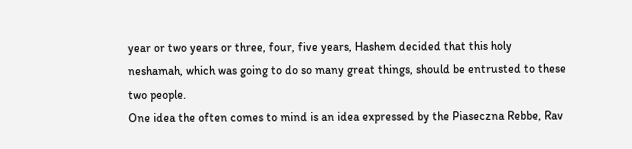year or two years or three, four, five years, Hashem decided that this holy neshamah, which was going to do so many great things, should be entrusted to these two people.
One idea the often comes to mind is an idea expressed by the Piaseczna Rebbe, Rav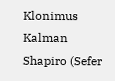Klonimus Kalman Shapiro (Sefer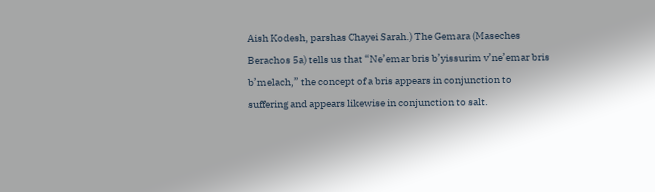Aish Kodesh, parshas Chayei Sarah.) The Gemara (Maseches Berachos 5a) tells us that “Ne’emar bris b’yissurim v’ne’emar bris b’melach,” the concept of a bris appears in conjunction to suffering and appears likewise in conjunction to salt.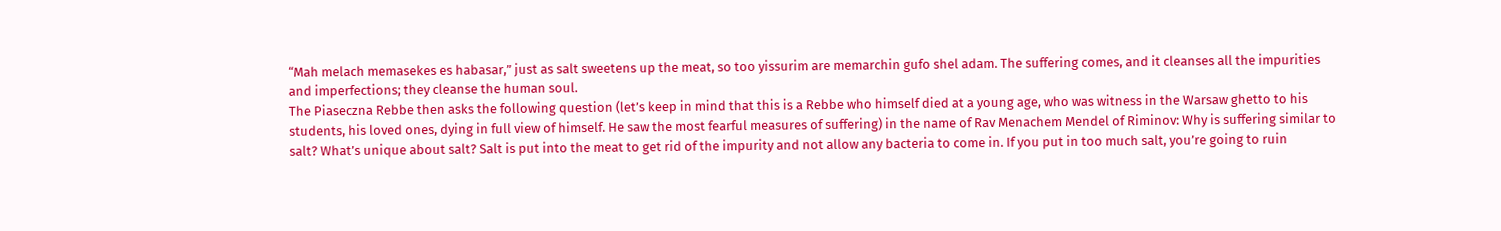“Mah melach memasekes es habasar,” just as salt sweetens up the meat, so too yissurim are memarchin gufo shel adam. The suffering comes, and it cleanses all the impurities and imperfections; they cleanse the human soul.
The Piaseczna Rebbe then asks the following question (let’s keep in mind that this is a Rebbe who himself died at a young age, who was witness in the Warsaw ghetto to his students, his loved ones, dying in full view of himself. He saw the most fearful measures of suffering) in the name of Rav Menachem Mendel of Riminov: Why is suffering similar to salt? What’s unique about salt? Salt is put into the meat to get rid of the impurity and not allow any bacteria to come in. If you put in too much salt, you’re going to ruin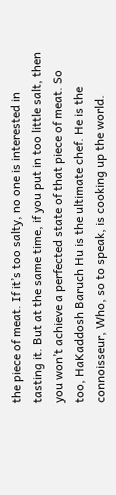the piece of meat. If it’s too salty, no one is interested in tasting it. But at the same time, if you put in too little salt, then you won’t achieve a perfected state of that piece of meat. So too, HaKaddosh Baruch Hu is the ultimate chef. He is the connoisseur, Who, so to speak, is cooking up the world.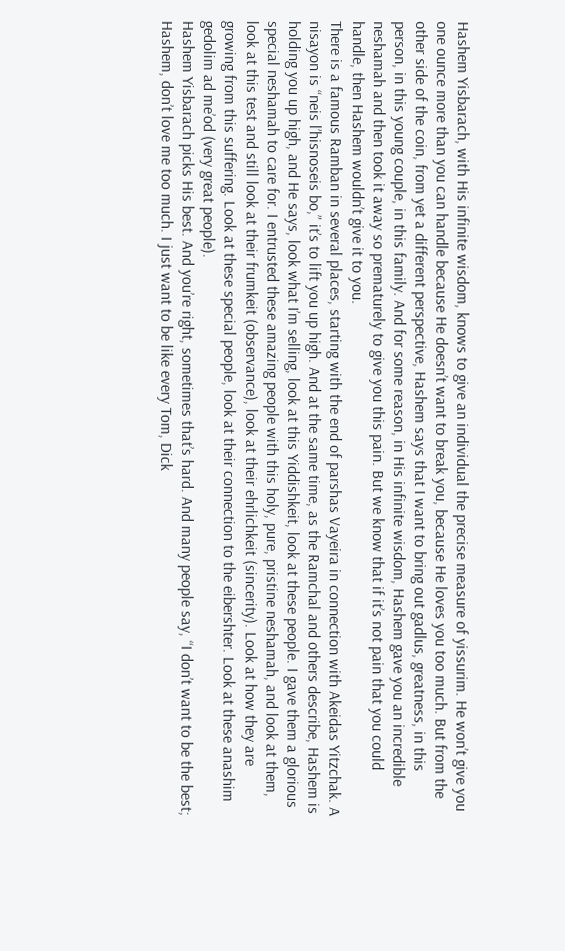Hashem Yisbarach, with His infinite wisdom, knows to give an individual the precise measure of yissurim. He won’t give you one ounce more than you can handle because He doesn’t want to break you, because He loves you too much. But from the other side of the coin, from yet a different perspective, Hashem says that I want to bring out gadlus, greatness, in this person, in this young couple, in this family. And for some reason, in His infinite wisdom, Hashem gave you an incredible neshamah and then took it away so prematurely to give you this pain. But we know that if it’s not pain that you could handle, then Hashem wouldn’t give it to you.
There is a famous Ramban in several places, starting with the end of parshas Vayeira in connection with Akeidas Yitzchak. A nisayon is “neis l’hisnoseis bo,” it’s to lift you up high. And at the same time, as the Ramchal and others describe, Hashem is holding you up high, and He says, look what I’m selling, look at this Yiddishkeit, look at these people. I gave them a glorious special neshamah to care for. I entrusted these amazing people with this holy, pure, pristine neshamah, and look at them, look at this test and still look at their frumkeit (observance), look at their ehrlichkeit (sincerity). Look at how they are growing from this suffering. Look at these special people, look at their connection to the eibershter. Look at these anashim gedolim ad me’od (very great people).
Hashem Yisbarach picks His best. And you’re right, sometimes that’s hard. And many people say, “I don’t want to be the best; Hashem, don’t love me too much. I just want to be like every Tom, Dick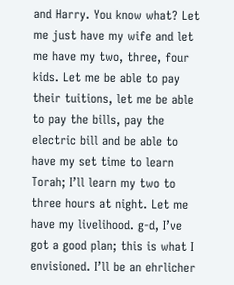and Harry. You know what? Let me just have my wife and let me have my two, three, four kids. Let me be able to pay their tuitions, let me be able to pay the bills, pay the electric bill and be able to have my set time to learn Torah; I’ll learn my two to three hours at night. Let me have my livelihood. g-d, I’ve got a good plan; this is what I envisioned. I’ll be an ehrlicher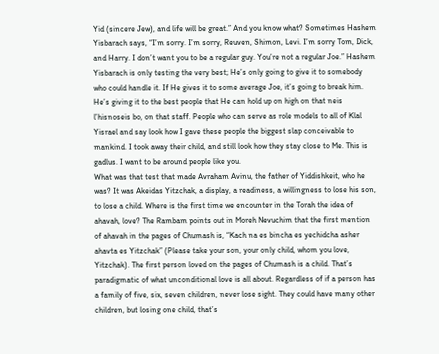Yid (sincere Jew), and life will be great.” And you know what? Sometimes Hashem Yisbarach says, “I’m sorry. I’m sorry, Reuven, Shimon, Levi. I’m sorry Tom, Dick, and Harry. I don’t want you to be a regular guy. You’re not a regular Joe.” Hashem Yisbarach is only testing the very best; He’s only going to give it to somebody who could handle it. If He gives it to some average Joe, it’s going to break him. He’s giving it to the best people that He can hold up on high on that neis l’hisnoseis bo, on that staff. People who can serve as role models to all of Klal Yisrael and say look how I gave these people the biggest slap conceivable to mankind. I took away their child, and still look how they stay close to Me. This is gadlus. I want to be around people like you.
What was that test that made Avraham Avinu, the father of Yiddishkeit, who he was? It was Akeidas Yitzchak, a display, a readiness, a willingness to lose his son, to lose a child. Where is the first time we encounter in the Torah the idea of ahavah, love? The Rambam points out in Moreh Nevuchim that the first mention of ahavah in the pages of Chumash is, “Kach na es bincha es yechidcha asher ahavta es Yitzchak” (Please take your son, your only child, whom you love, Yitzchak). The first person loved on the pages of Chumash is a child. That’s paradigmatic of what unconditional love is all about. Regardless of if a person has a family of five, six, seven children, never lose sight. They could have many other children, but losing one child, that’s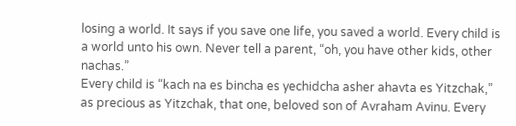losing a world. It says if you save one life, you saved a world. Every child is a world unto his own. Never tell a parent, “oh, you have other kids, other nachas.”
Every child is “kach na es bincha es yechidcha asher ahavta es Yitzchak,” as precious as Yitzchak, that one, beloved son of Avraham Avinu. Every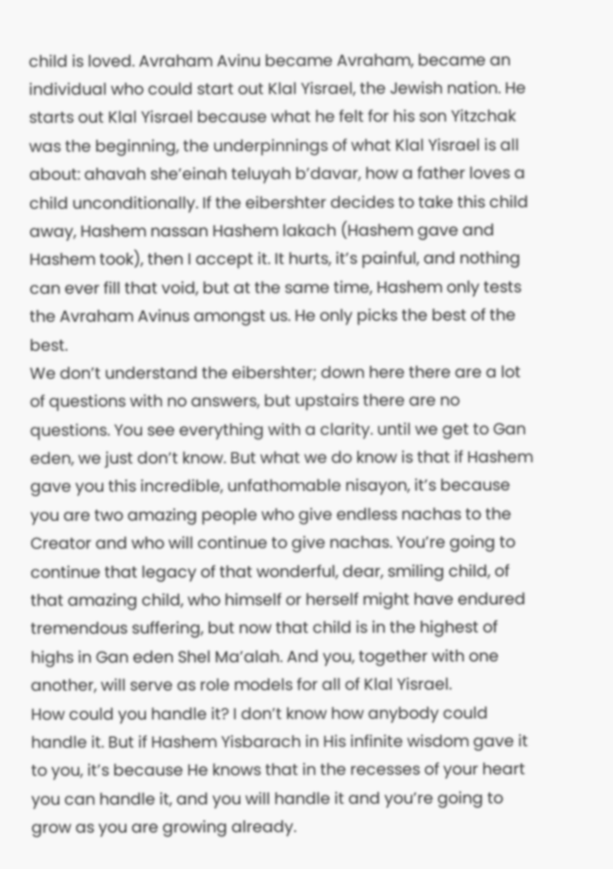child is loved. Avraham Avinu became Avraham, became an individual who could start out Klal Yisrael, the Jewish nation. He starts out Klal Yisrael because what he felt for his son Yitzchak was the beginning, the underpinnings of what Klal Yisrael is all about: ahavah she’einah teluyah b’davar, how a father loves a child unconditionally. If the eibershter decides to take this child away, Hashem nassan Hashem lakach (Hashem gave and Hashem took), then I accept it. It hurts, it’s painful, and nothing can ever fill that void, but at the same time, Hashem only tests the Avraham Avinus amongst us. He only picks the best of the best.
We don’t understand the eibershter; down here there are a lot of questions with no answers, but upstairs there are no questions. You see everything with a clarity. until we get to Gan eden, we just don’t know. But what we do know is that if Hashem gave you this incredible, unfathomable nisayon, it’s because you are two amazing people who give endless nachas to the Creator and who will continue to give nachas. You’re going to continue that legacy of that wonderful, dear, smiling child, of that amazing child, who himself or herself might have endured tremendous suffering, but now that child is in the highest of highs in Gan eden Shel Ma’alah. And you, together with one another, will serve as role models for all of Klal Yisrael.
How could you handle it? I don’t know how anybody could handle it. But if Hashem Yisbarach in His infinite wisdom gave it to you, it’s because He knows that in the recesses of your heart you can handle it, and you will handle it and you’re going to grow as you are growing already.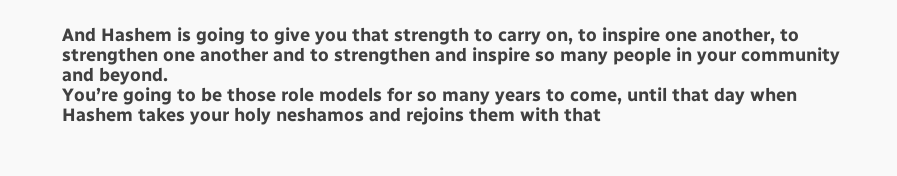And Hashem is going to give you that strength to carry on, to inspire one another, to strengthen one another and to strengthen and inspire so many people in your community and beyond.
You’re going to be those role models for so many years to come, until that day when Hashem takes your holy neshamos and rejoins them with that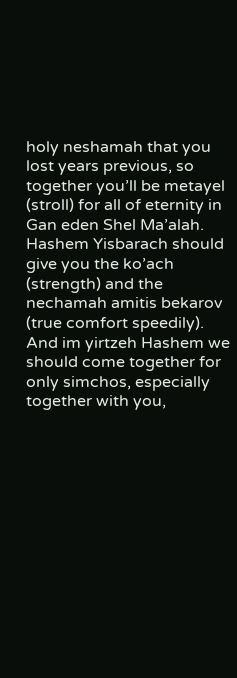holy neshamah that you lost years previous, so together you’ll be metayel (stroll) for all of eternity in Gan eden Shel Ma’alah.
Hashem Yisbarach should give you the ko’ach (strength) and the nechamah amitis bekarov (true comfort speedily). And im yirtzeh Hashem we should come together for only simchos, especially together with you,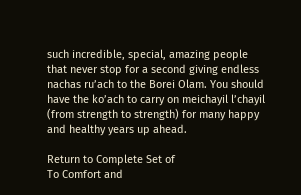such incredible, special, amazing people that never stop for a second giving endless nachas ru’ach to the Borei Olam. You should have the ko’ach to carry on meichayil l’chayil (from strength to strength) for many happy and healthy years up ahead.

Return to Complete Set of
To Comfort and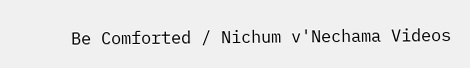Be Comforted / Nichum v'Nechama Videos